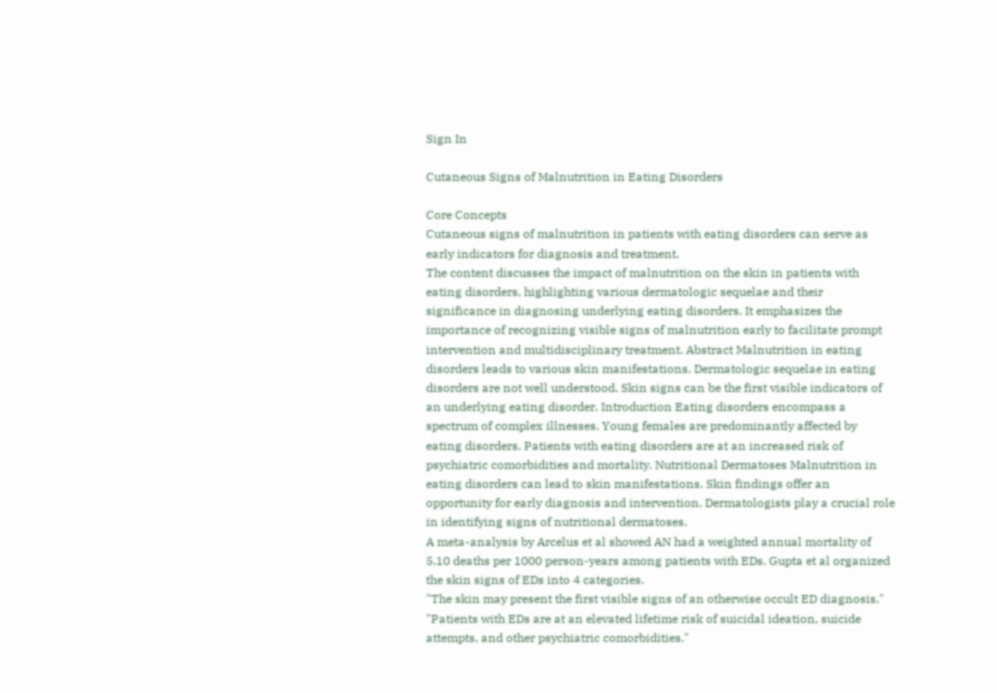Sign In

Cutaneous Signs of Malnutrition in Eating Disorders

Core Concepts
Cutaneous signs of malnutrition in patients with eating disorders can serve as early indicators for diagnosis and treatment.
The content discusses the impact of malnutrition on the skin in patients with eating disorders, highlighting various dermatologic sequelae and their significance in diagnosing underlying eating disorders. It emphasizes the importance of recognizing visible signs of malnutrition early to facilitate prompt intervention and multidisciplinary treatment. Abstract Malnutrition in eating disorders leads to various skin manifestations. Dermatologic sequelae in eating disorders are not well understood. Skin signs can be the first visible indicators of an underlying eating disorder. Introduction Eating disorders encompass a spectrum of complex illnesses. Young females are predominantly affected by eating disorders. Patients with eating disorders are at an increased risk of psychiatric comorbidities and mortality. Nutritional Dermatoses Malnutrition in eating disorders can lead to skin manifestations. Skin findings offer an opportunity for early diagnosis and intervention. Dermatologists play a crucial role in identifying signs of nutritional dermatoses.
A meta-analysis by Arcelus et al showed AN had a weighted annual mortality of 5.10 deaths per 1000 person-years among patients with EDs. Gupta et al organized the skin signs of EDs into 4 categories.
"The skin may present the first visible signs of an otherwise occult ED diagnosis." "Patients with EDs are at an elevated lifetime risk of suicidal ideation, suicide attempts, and other psychiatric comorbidities."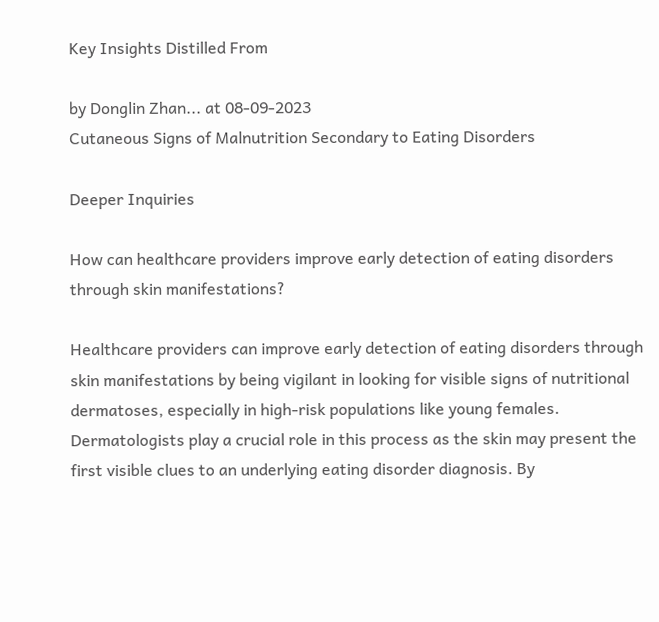Key Insights Distilled From

by Donglin Zhan... at 08-09-2023
Cutaneous Signs of Malnutrition Secondary to Eating Disorders

Deeper Inquiries

How can healthcare providers improve early detection of eating disorders through skin manifestations?

Healthcare providers can improve early detection of eating disorders through skin manifestations by being vigilant in looking for visible signs of nutritional dermatoses, especially in high-risk populations like young females. Dermatologists play a crucial role in this process as the skin may present the first visible clues to an underlying eating disorder diagnosis. By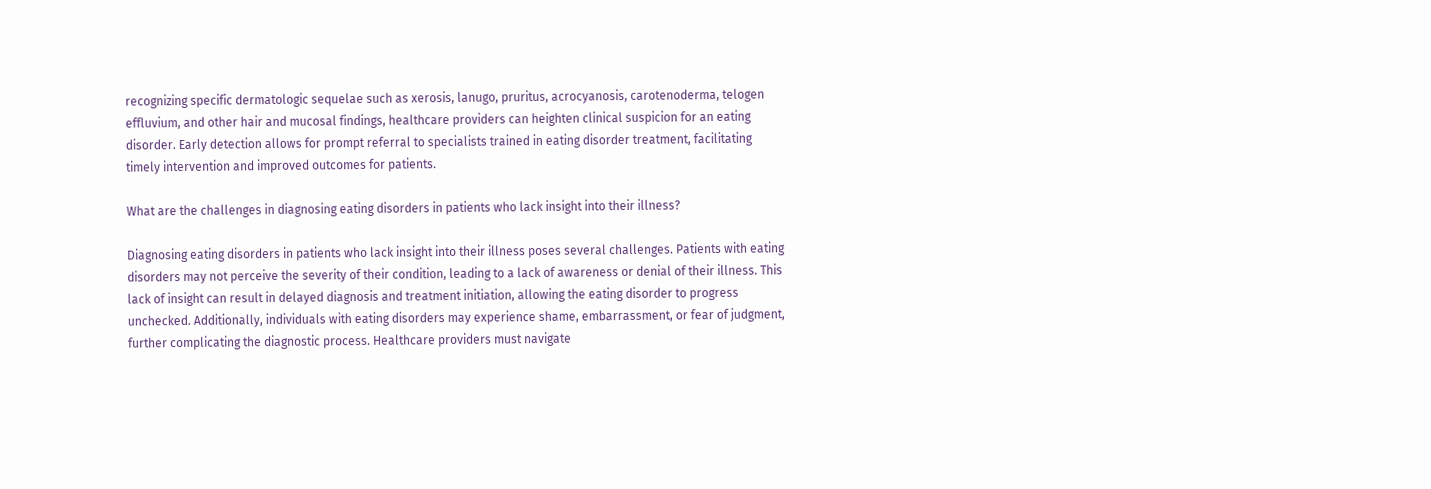recognizing specific dermatologic sequelae such as xerosis, lanugo, pruritus, acrocyanosis, carotenoderma, telogen effluvium, and other hair and mucosal findings, healthcare providers can heighten clinical suspicion for an eating disorder. Early detection allows for prompt referral to specialists trained in eating disorder treatment, facilitating timely intervention and improved outcomes for patients.

What are the challenges in diagnosing eating disorders in patients who lack insight into their illness?

Diagnosing eating disorders in patients who lack insight into their illness poses several challenges. Patients with eating disorders may not perceive the severity of their condition, leading to a lack of awareness or denial of their illness. This lack of insight can result in delayed diagnosis and treatment initiation, allowing the eating disorder to progress unchecked. Additionally, individuals with eating disorders may experience shame, embarrassment, or fear of judgment, further complicating the diagnostic process. Healthcare providers must navigate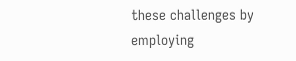these challenges by employing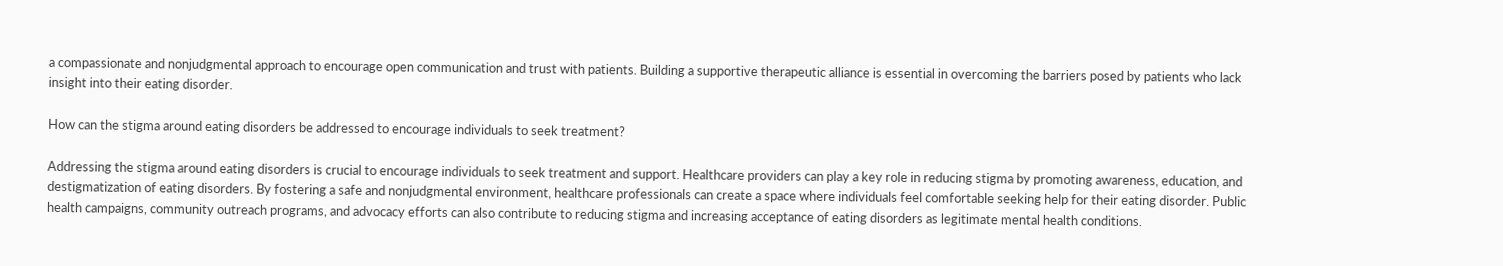a compassionate and nonjudgmental approach to encourage open communication and trust with patients. Building a supportive therapeutic alliance is essential in overcoming the barriers posed by patients who lack insight into their eating disorder.

How can the stigma around eating disorders be addressed to encourage individuals to seek treatment?

Addressing the stigma around eating disorders is crucial to encourage individuals to seek treatment and support. Healthcare providers can play a key role in reducing stigma by promoting awareness, education, and destigmatization of eating disorders. By fostering a safe and nonjudgmental environment, healthcare professionals can create a space where individuals feel comfortable seeking help for their eating disorder. Public health campaigns, community outreach programs, and advocacy efforts can also contribute to reducing stigma and increasing acceptance of eating disorders as legitimate mental health conditions.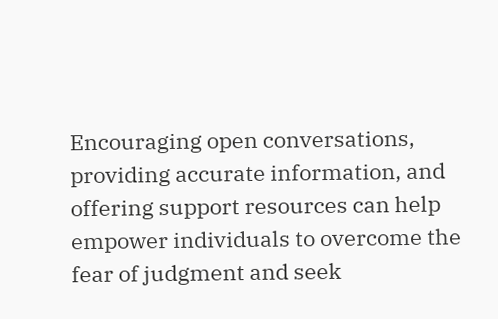Encouraging open conversations, providing accurate information, and offering support resources can help empower individuals to overcome the fear of judgment and seek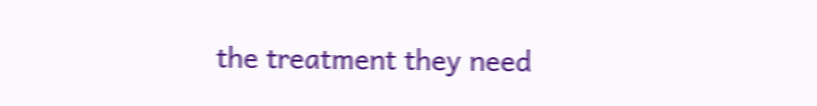the treatment they need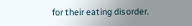for their eating disorder.